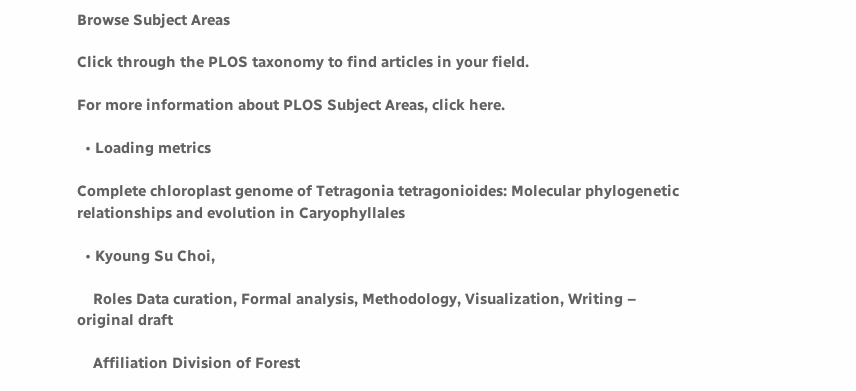Browse Subject Areas

Click through the PLOS taxonomy to find articles in your field.

For more information about PLOS Subject Areas, click here.

  • Loading metrics

Complete chloroplast genome of Tetragonia tetragonioides: Molecular phylogenetic relationships and evolution in Caryophyllales

  • Kyoung Su Choi,

    Roles Data curation, Formal analysis, Methodology, Visualization, Writing – original draft

    Affiliation Division of Forest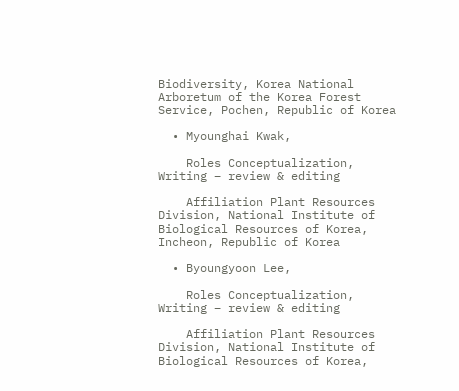Biodiversity, Korea National Arboretum of the Korea Forest Service, Pochen, Republic of Korea

  • Myounghai Kwak,

    Roles Conceptualization, Writing – review & editing

    Affiliation Plant Resources Division, National Institute of Biological Resources of Korea, Incheon, Republic of Korea

  • Byoungyoon Lee,

    Roles Conceptualization, Writing – review & editing

    Affiliation Plant Resources Division, National Institute of Biological Resources of Korea,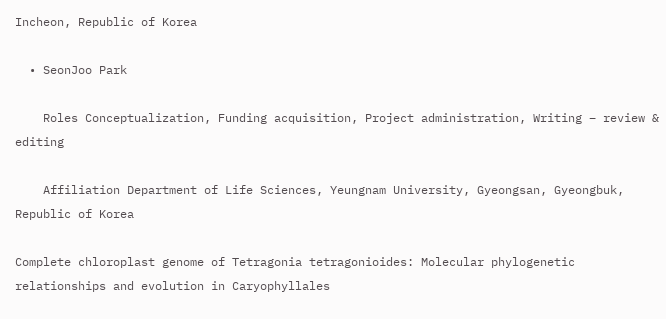Incheon, Republic of Korea

  • SeonJoo Park

    Roles Conceptualization, Funding acquisition, Project administration, Writing – review & editing

    Affiliation Department of Life Sciences, Yeungnam University, Gyeongsan, Gyeongbuk, Republic of Korea

Complete chloroplast genome of Tetragonia tetragonioides: Molecular phylogenetic relationships and evolution in Caryophyllales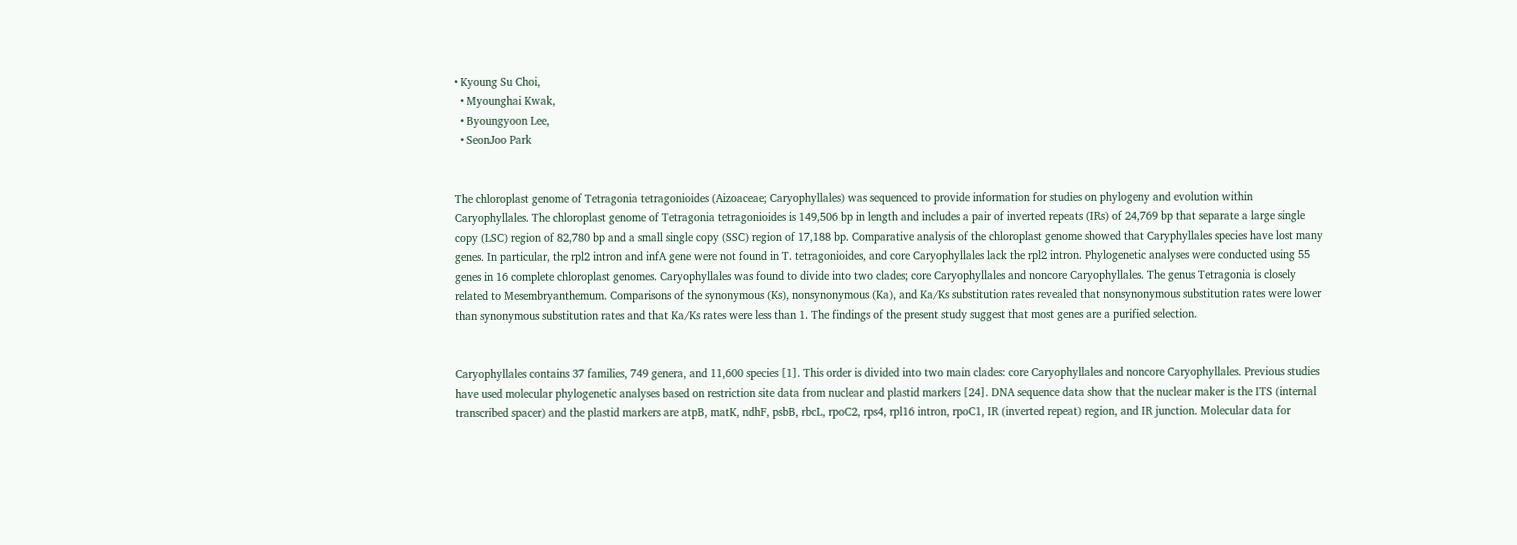• Kyoung Su Choi,
  • Myounghai Kwak,
  • Byoungyoon Lee,
  • SeonJoo Park


The chloroplast genome of Tetragonia tetragonioides (Aizoaceae; Caryophyllales) was sequenced to provide information for studies on phylogeny and evolution within Caryophyllales. The chloroplast genome of Tetragonia tetragonioides is 149,506 bp in length and includes a pair of inverted repeats (IRs) of 24,769 bp that separate a large single copy (LSC) region of 82,780 bp and a small single copy (SSC) region of 17,188 bp. Comparative analysis of the chloroplast genome showed that Caryphyllales species have lost many genes. In particular, the rpl2 intron and infA gene were not found in T. tetragonioides, and core Caryophyllales lack the rpl2 intron. Phylogenetic analyses were conducted using 55 genes in 16 complete chloroplast genomes. Caryophyllales was found to divide into two clades; core Caryophyllales and noncore Caryophyllales. The genus Tetragonia is closely related to Mesembryanthemum. Comparisons of the synonymous (Ks), nonsynonymous (Ka), and Ka/Ks substitution rates revealed that nonsynonymous substitution rates were lower than synonymous substitution rates and that Ka/Ks rates were less than 1. The findings of the present study suggest that most genes are a purified selection.


Caryophyllales contains 37 families, 749 genera, and 11,600 species [1]. This order is divided into two main clades: core Caryophyllales and noncore Caryophyllales. Previous studies have used molecular phylogenetic analyses based on restriction site data from nuclear and plastid markers [24]. DNA sequence data show that the nuclear maker is the ITS (internal transcribed spacer) and the plastid markers are atpB, matK, ndhF, psbB, rbcL, rpoC2, rps4, rpl16 intron, rpoC1, IR (inverted repeat) region, and IR junction. Molecular data for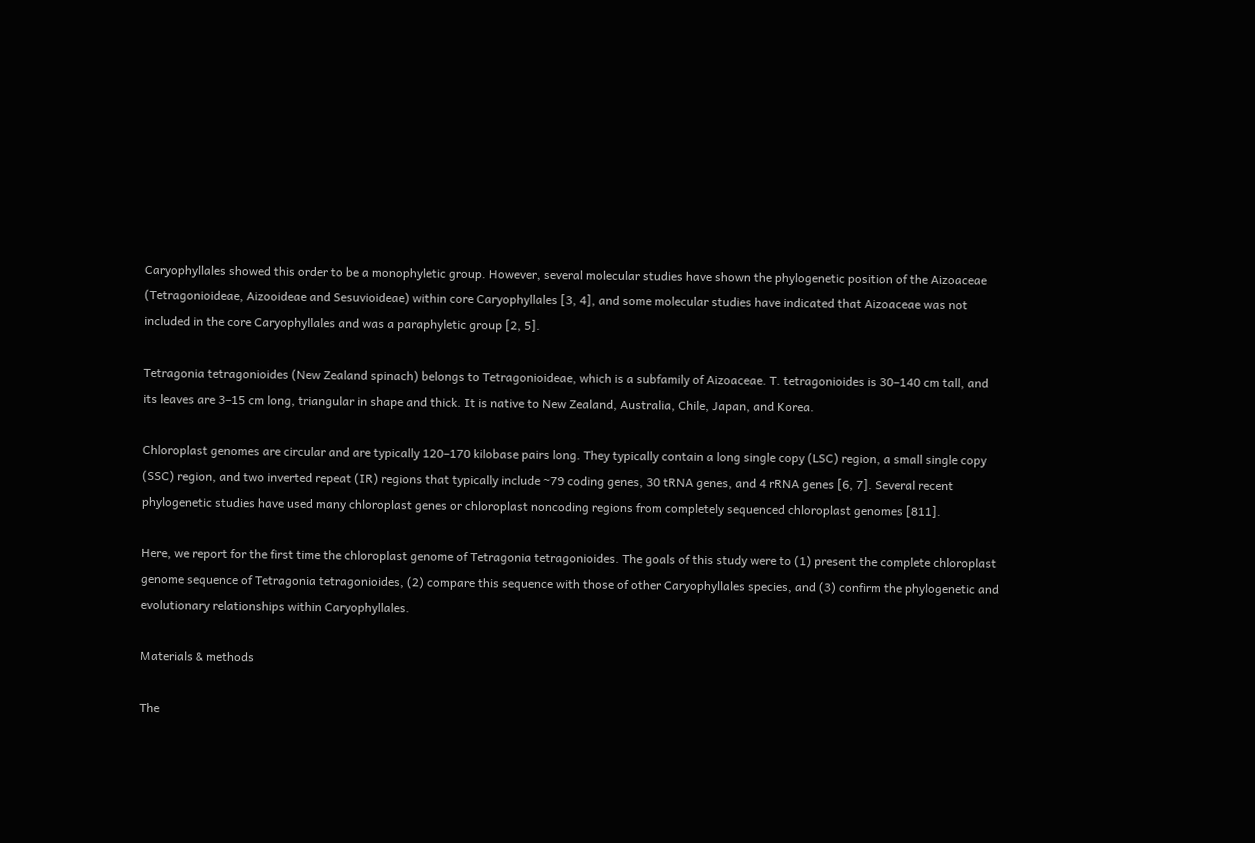Caryophyllales showed this order to be a monophyletic group. However, several molecular studies have shown the phylogenetic position of the Aizoaceae (Tetragonioideae, Aizooideae and Sesuvioideae) within core Caryophyllales [3, 4], and some molecular studies have indicated that Aizoaceae was not included in the core Caryophyllales and was a paraphyletic group [2, 5].

Tetragonia tetragonioides (New Zealand spinach) belongs to Tetragonioideae, which is a subfamily of Aizoaceae. T. tetragonioides is 30–140 cm tall, and its leaves are 3–15 cm long, triangular in shape and thick. It is native to New Zealand, Australia, Chile, Japan, and Korea.

Chloroplast genomes are circular and are typically 120–170 kilobase pairs long. They typically contain a long single copy (LSC) region, a small single copy (SSC) region, and two inverted repeat (IR) regions that typically include ~79 coding genes, 30 tRNA genes, and 4 rRNA genes [6, 7]. Several recent phylogenetic studies have used many chloroplast genes or chloroplast noncoding regions from completely sequenced chloroplast genomes [811].

Here, we report for the first time the chloroplast genome of Tetragonia tetragonioides. The goals of this study were to (1) present the complete chloroplast genome sequence of Tetragonia tetragonioides, (2) compare this sequence with those of other Caryophyllales species, and (3) confirm the phylogenetic and evolutionary relationships within Caryophyllales.

Materials & methods

The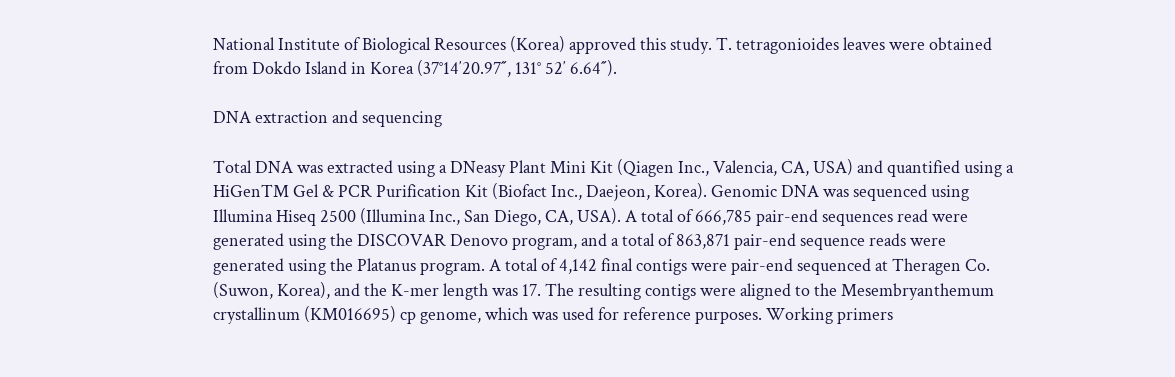National Institute of Biological Resources (Korea) approved this study. T. tetragonioides leaves were obtained from Dokdo Island in Korea (37°14′20.97˝, 131° 52′ 6.64˝).

DNA extraction and sequencing

Total DNA was extracted using a DNeasy Plant Mini Kit (Qiagen Inc., Valencia, CA, USA) and quantified using a HiGenTM Gel & PCR Purification Kit (Biofact Inc., Daejeon, Korea). Genomic DNA was sequenced using Illumina Hiseq 2500 (Illumina Inc., San Diego, CA, USA). A total of 666,785 pair-end sequences read were generated using the DISCOVAR Denovo program, and a total of 863,871 pair-end sequence reads were generated using the Platanus program. A total of 4,142 final contigs were pair-end sequenced at Theragen Co. (Suwon, Korea), and the K-mer length was 17. The resulting contigs were aligned to the Mesembryanthemum crystallinum (KM016695) cp genome, which was used for reference purposes. Working primers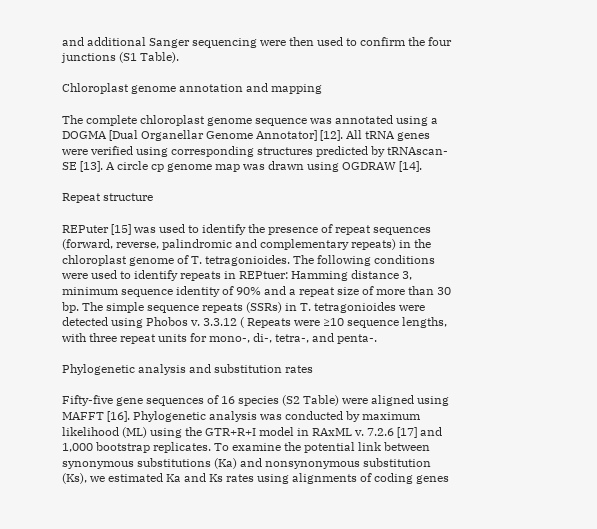and additional Sanger sequencing were then used to confirm the four junctions (S1 Table).

Chloroplast genome annotation and mapping

The complete chloroplast genome sequence was annotated using a DOGMA [Dual Organellar Genome Annotator] [12]. All tRNA genes were verified using corresponding structures predicted by tRNAscan-SE [13]. A circle cp genome map was drawn using OGDRAW [14].

Repeat structure

REPuter [15] was used to identify the presence of repeat sequences (forward, reverse, palindromic and complementary repeats) in the chloroplast genome of T. tetragonioides. The following conditions were used to identify repeats in REPtuer: Hamming distance 3, minimum sequence identity of 90% and a repeat size of more than 30 bp. The simple sequence repeats (SSRs) in T. tetragonioides were detected using Phobos v. 3.3.12 ( Repeats were ≥10 sequence lengths, with three repeat units for mono-, di-, tetra-, and penta-.

Phylogenetic analysis and substitution rates

Fifty-five gene sequences of 16 species (S2 Table) were aligned using MAFFT [16]. Phylogenetic analysis was conducted by maximum likelihood (ML) using the GTR+R+I model in RAxML v. 7.2.6 [17] and 1,000 bootstrap replicates. To examine the potential link between synonymous substitutions (Ka) and nonsynonymous substitution (Ks), we estimated Ka and Ks rates using alignments of coding genes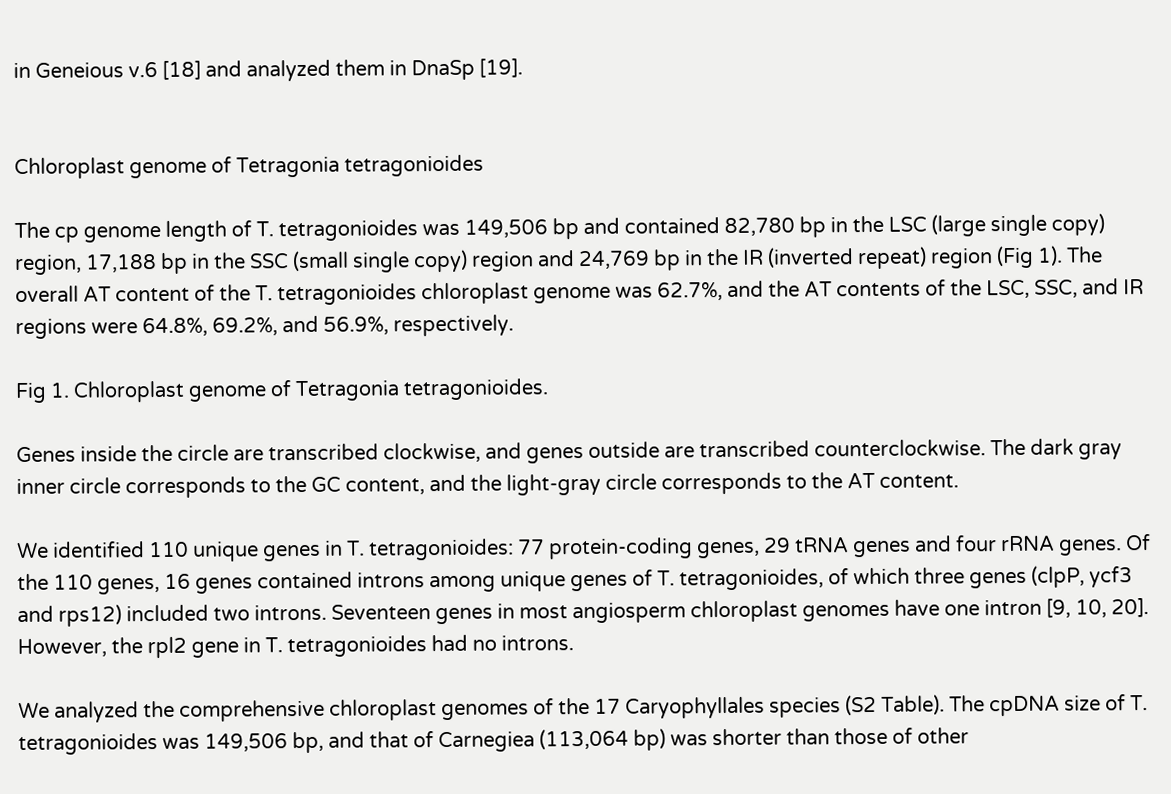in Geneious v.6 [18] and analyzed them in DnaSp [19].


Chloroplast genome of Tetragonia tetragonioides

The cp genome length of T. tetragonioides was 149,506 bp and contained 82,780 bp in the LSC (large single copy) region, 17,188 bp in the SSC (small single copy) region and 24,769 bp in the IR (inverted repeat) region (Fig 1). The overall AT content of the T. tetragonioides chloroplast genome was 62.7%, and the AT contents of the LSC, SSC, and IR regions were 64.8%, 69.2%, and 56.9%, respectively.

Fig 1. Chloroplast genome of Tetragonia tetragonioides.

Genes inside the circle are transcribed clockwise, and genes outside are transcribed counterclockwise. The dark gray inner circle corresponds to the GC content, and the light-gray circle corresponds to the AT content.

We identified 110 unique genes in T. tetragonioides: 77 protein-coding genes, 29 tRNA genes and four rRNA genes. Of the 110 genes, 16 genes contained introns among unique genes of T. tetragonioides, of which three genes (clpP, ycf3 and rps12) included two introns. Seventeen genes in most angiosperm chloroplast genomes have one intron [9, 10, 20]. However, the rpl2 gene in T. tetragonioides had no introns.

We analyzed the comprehensive chloroplast genomes of the 17 Caryophyllales species (S2 Table). The cpDNA size of T. tetragonioides was 149,506 bp, and that of Carnegiea (113,064 bp) was shorter than those of other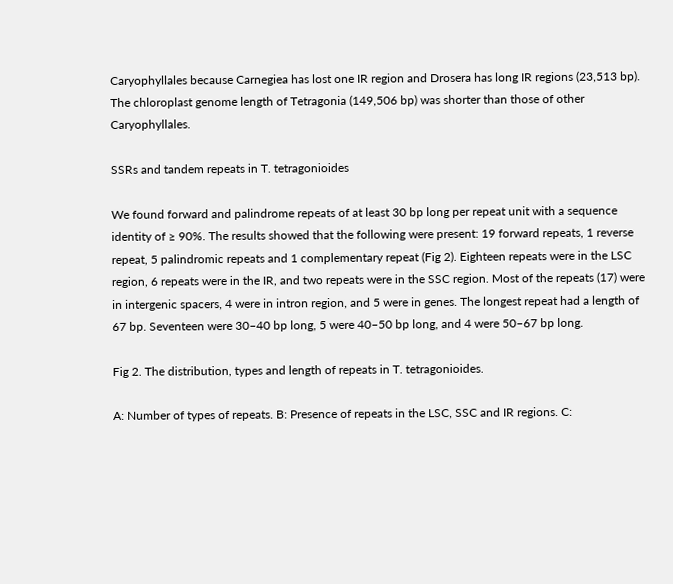Caryophyllales because Carnegiea has lost one IR region and Drosera has long IR regions (23,513 bp). The chloroplast genome length of Tetragonia (149,506 bp) was shorter than those of other Caryophyllales.

SSRs and tandem repeats in T. tetragonioides

We found forward and palindrome repeats of at least 30 bp long per repeat unit with a sequence identity of ≥ 90%. The results showed that the following were present: 19 forward repeats, 1 reverse repeat, 5 palindromic repeats and 1 complementary repeat (Fig 2). Eighteen repeats were in the LSC region, 6 repeats were in the IR, and two repeats were in the SSC region. Most of the repeats (17) were in intergenic spacers, 4 were in intron region, and 5 were in genes. The longest repeat had a length of 67 bp. Seventeen were 30–40 bp long, 5 were 40–50 bp long, and 4 were 50–67 bp long.

Fig 2. The distribution, types and length of repeats in T. tetragonioides.

A: Number of types of repeats. B: Presence of repeats in the LSC, SSC and IR regions. C: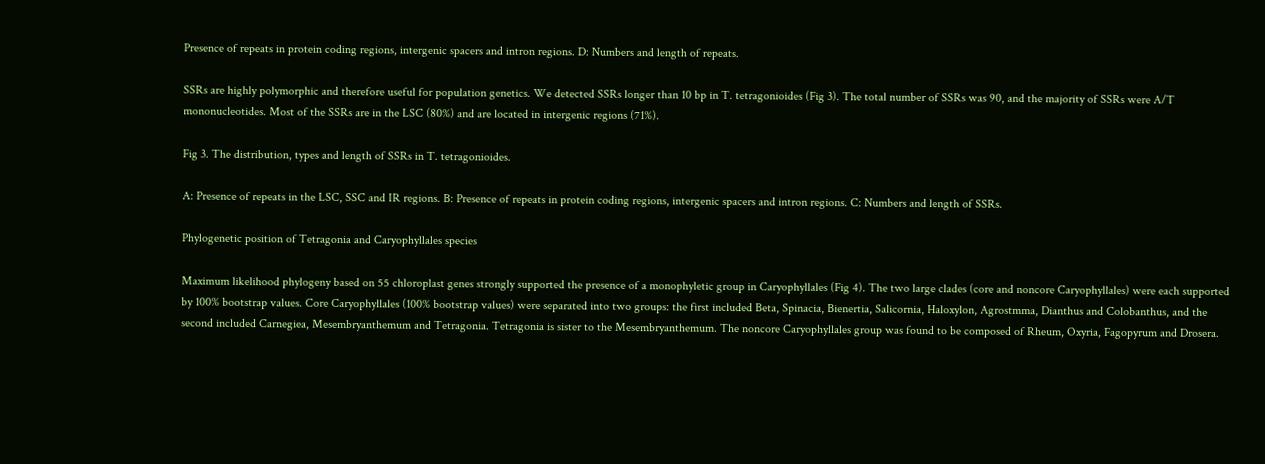Presence of repeats in protein coding regions, intergenic spacers and intron regions. D: Numbers and length of repeats.

SSRs are highly polymorphic and therefore useful for population genetics. We detected SSRs longer than 10 bp in T. tetragonioides (Fig 3). The total number of SSRs was 90, and the majority of SSRs were A/T mononucleotides. Most of the SSRs are in the LSC (80%) and are located in intergenic regions (71%).

Fig 3. The distribution, types and length of SSRs in T. tetragonioides.

A: Presence of repeats in the LSC, SSC and IR regions. B: Presence of repeats in protein coding regions, intergenic spacers and intron regions. C: Numbers and length of SSRs.

Phylogenetic position of Tetragonia and Caryophyllales species

Maximum likelihood phylogeny based on 55 chloroplast genes strongly supported the presence of a monophyletic group in Caryophyllales (Fig 4). The two large clades (core and noncore Caryophyllales) were each supported by 100% bootstrap values. Core Caryophyllales (100% bootstrap values) were separated into two groups: the first included Beta, Spinacia, Bienertia, Salicornia, Haloxylon, Agrostmma, Dianthus and Colobanthus, and the second included Carnegiea, Mesembryanthemum and Tetragonia. Tetragonia is sister to the Mesembryanthemum. The noncore Caryophyllales group was found to be composed of Rheum, Oxyria, Fagopyrum and Drosera.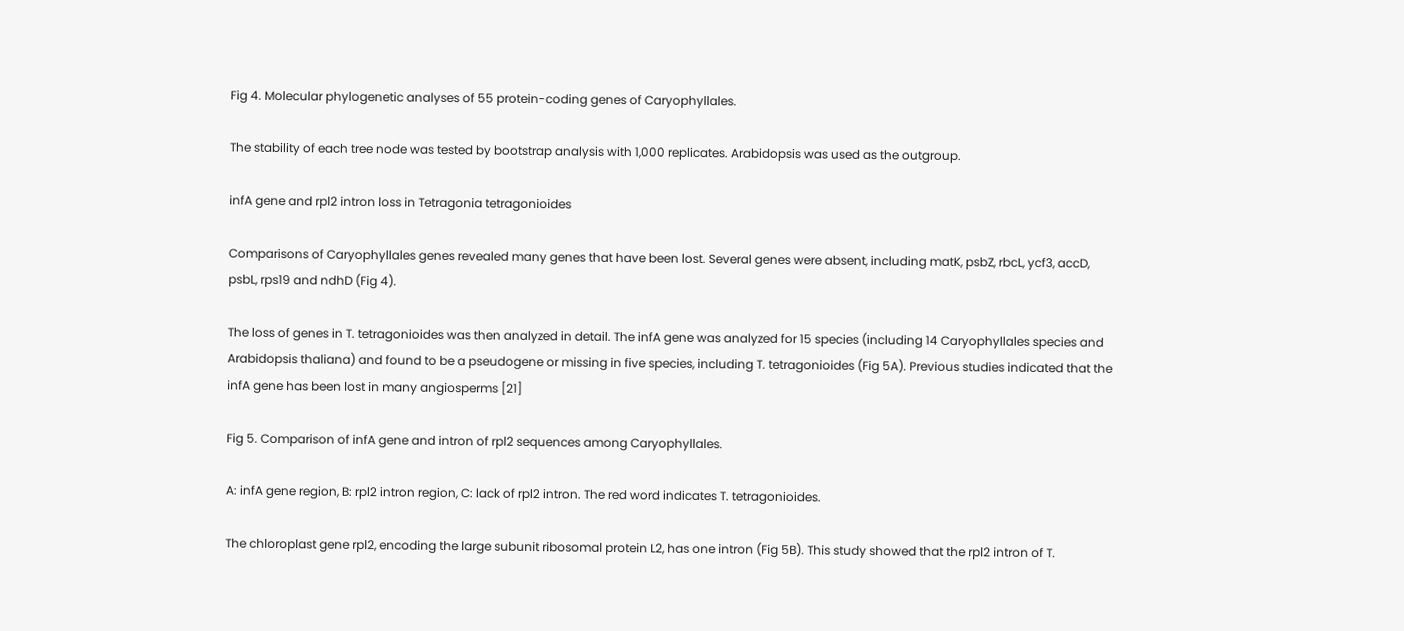Fig 4. Molecular phylogenetic analyses of 55 protein-coding genes of Caryophyllales.

The stability of each tree node was tested by bootstrap analysis with 1,000 replicates. Arabidopsis was used as the outgroup.

infA gene and rpl2 intron loss in Tetragonia tetragonioides

Comparisons of Caryophyllales genes revealed many genes that have been lost. Several genes were absent, including matK, psbZ, rbcL, ycf3, accD, psbL, rps19 and ndhD (Fig 4).

The loss of genes in T. tetragonioides was then analyzed in detail. The infA gene was analyzed for 15 species (including 14 Caryophyllales species and Arabidopsis thaliana) and found to be a pseudogene or missing in five species, including T. tetragonioides (Fig 5A). Previous studies indicated that the infA gene has been lost in many angiosperms [21]

Fig 5. Comparison of infA gene and intron of rpl2 sequences among Caryophyllales.

A: infA gene region, B: rpl2 intron region, C: lack of rpl2 intron. The red word indicates T. tetragonioides.

The chloroplast gene rpl2, encoding the large subunit ribosomal protein L2, has one intron (Fig 5B). This study showed that the rpl2 intron of T.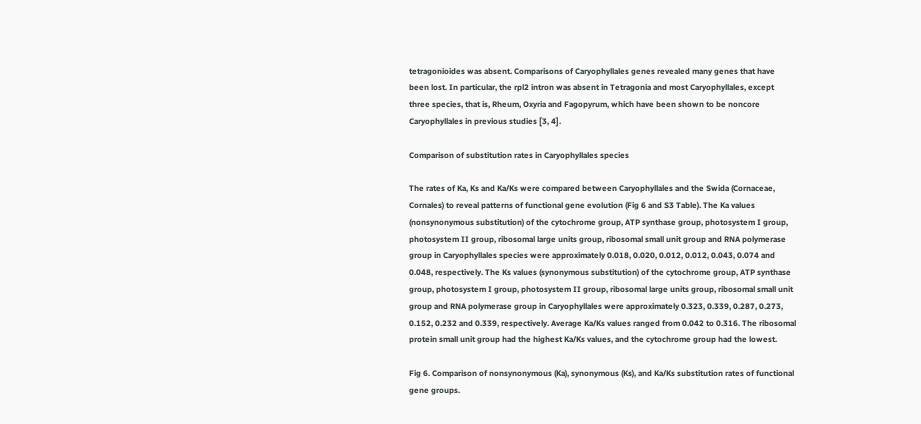tetragonioides was absent. Comparisons of Caryophyllales genes revealed many genes that have been lost. In particular, the rpl2 intron was absent in Tetragonia and most Caryophyllales, except three species, that is, Rheum, Oxyria and Fagopyrum, which have been shown to be noncore Caryophyllales in previous studies [3, 4].

Comparison of substitution rates in Caryophyllales species

The rates of Ka, Ks and Ka/Ks were compared between Caryophyllales and the Swida (Cornaceae, Cornales) to reveal patterns of functional gene evolution (Fig 6 and S3 Table). The Ka values (nonsynonymous substitution) of the cytochrome group, ATP synthase group, photosystem I group, photosystem II group, ribosomal large units group, ribosomal small unit group and RNA polymerase group in Caryophyllales species were approximately 0.018, 0.020, 0.012, 0.012, 0.043, 0.074 and 0.048, respectively. The Ks values (synonymous substitution) of the cytochrome group, ATP synthase group, photosystem I group, photosystem II group, ribosomal large units group, ribosomal small unit group and RNA polymerase group in Caryophyllales were approximately 0.323, 0.339, 0.287, 0.273, 0.152, 0.232 and 0.339, respectively. Average Ka/Ks values ranged from 0.042 to 0.316. The ribosomal protein small unit group had the highest Ka/Ks values, and the cytochrome group had the lowest.

Fig 6. Comparison of nonsynonymous (Ka), synonymous (Ks), and Ka/Ks substitution rates of functional gene groups.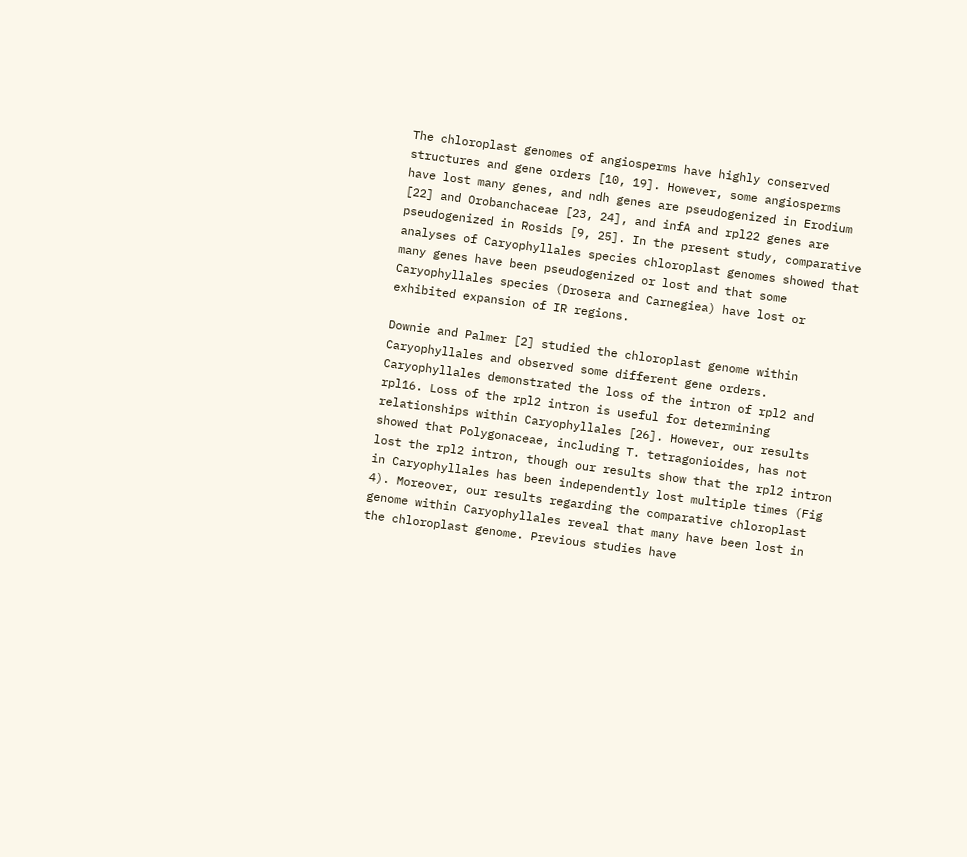The chloroplast genomes of angiosperms have highly conserved structures and gene orders [10, 19]. However, some angiosperms have lost many genes, and ndh genes are pseudogenized in Erodium [22] and Orobanchaceae [23, 24], and infA and rpl22 genes are pseudogenized in Rosids [9, 25]. In the present study, comparative analyses of Caryophyllales species chloroplast genomes showed that many genes have been pseudogenized or lost and that some Caryophyllales species (Drosera and Carnegiea) have lost or exhibited expansion of IR regions.

Downie and Palmer [2] studied the chloroplast genome within Caryophyllales and observed some different gene orders. Caryophyllales demonstrated the loss of the intron of rpl2 and rpl16. Loss of the rpl2 intron is useful for determining relationships within Caryophyllales [26]. However, our results showed that Polygonaceae, including T. tetragonioides, has not lost the rpl2 intron, though our results show that the rpl2 intron in Caryophyllales has been independently lost multiple times (Fig 4). Moreover, our results regarding the comparative chloroplast genome within Caryophyllales reveal that many have been lost in the chloroplast genome. Previous studies have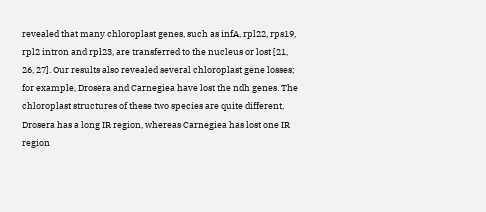revealed that many chloroplast genes, such as infA, rpl22, rps19, rpl2 intron and rpl23, are transferred to the nucleus or lost [21, 26, 27]. Our results also revealed several chloroplast gene losses; for example, Drosera and Carnegiea have lost the ndh genes. The chloroplast structures of these two species are quite different, Drosera has a long IR region, whereas Carnegiea has lost one IR region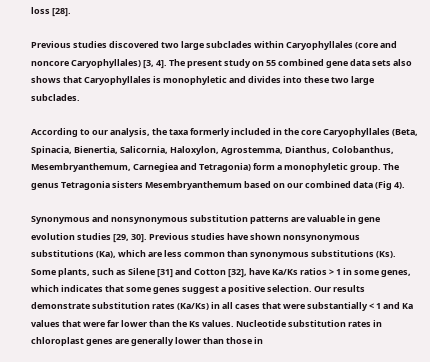loss [28].

Previous studies discovered two large subclades within Caryophyllales (core and noncore Caryophyllales) [3, 4]. The present study on 55 combined gene data sets also shows that Caryophyllales is monophyletic and divides into these two large subclades.

According to our analysis, the taxa formerly included in the core Caryophyllales (Beta, Spinacia, Bienertia, Salicornia, Haloxylon, Agrostemma, Dianthus, Colobanthus, Mesembryanthemum, Carnegiea and Tetragonia) form a monophyletic group. The genus Tetragonia sisters Mesembryanthemum based on our combined data (Fig 4).

Synonymous and nonsynonymous substitution patterns are valuable in gene evolution studies [29, 30]. Previous studies have shown nonsynonymous substitutions (Ka), which are less common than synonymous substitutions (Ks). Some plants, such as Silene [31] and Cotton [32], have Ka/Ks ratios > 1 in some genes, which indicates that some genes suggest a positive selection. Our results demonstrate substitution rates (Ka/Ks) in all cases that were substantially < 1 and Ka values that were far lower than the Ks values. Nucleotide substitution rates in chloroplast genes are generally lower than those in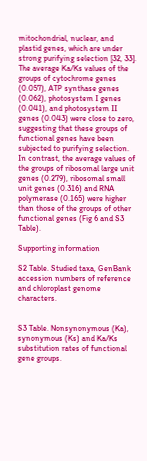mitochondrial, nuclear, and plastid genes, which are under strong purifying selection [32, 33]. The average Ka/Ks values of the groups of cytochrome genes (0.057), ATP synthase genes (0.062), photosystem I genes (0.041), and photosystem II genes (0.043) were close to zero, suggesting that these groups of functional genes have been subjected to purifying selection. In contrast, the average values of the groups of ribosomal large unit genes (0.279), ribosomal small unit genes (0.316) and RNA polymerase (0.165) were higher than those of the groups of other functional genes (Fig 6 and S3 Table).

Supporting information

S2 Table. Studied taxa, GenBank accession numbers of reference and chloroplast genome characters.


S3 Table. Nonsynonymous (Ka), synonymous (Ks) and Ka/Ks substitution rates of functional gene groups.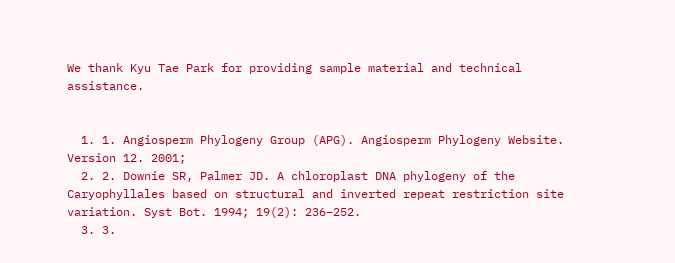We thank Kyu Tae Park for providing sample material and technical assistance.


  1. 1. Angiosperm Phylogeny Group (APG). Angiosperm Phylogeny Website. Version 12. 2001;
  2. 2. Downie SR, Palmer JD. A chloroplast DNA phylogeny of the Caryophyllales based on structural and inverted repeat restriction site variation. Syst Bot. 1994; 19(2): 236–252.
  3. 3.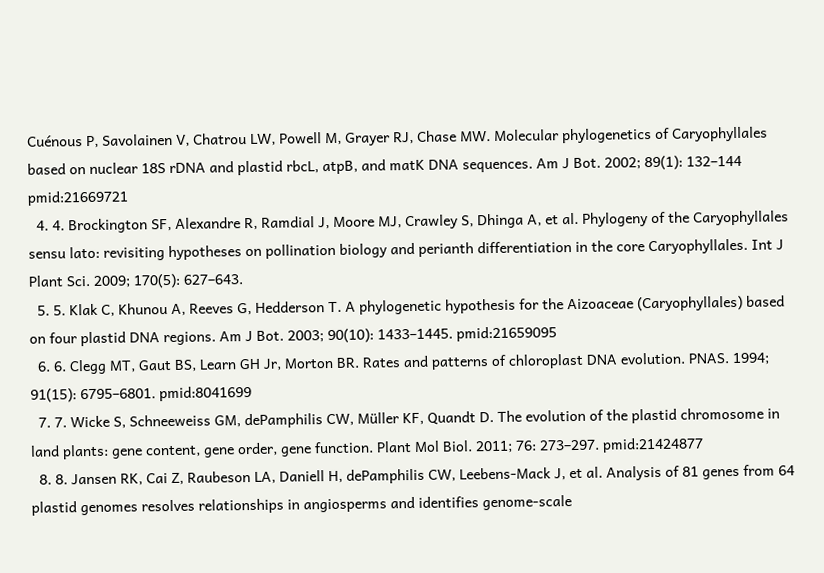Cuénous P, Savolainen V, Chatrou LW, Powell M, Grayer RJ, Chase MW. Molecular phylogenetics of Caryophyllales based on nuclear 18S rDNA and plastid rbcL, atpB, and matK DNA sequences. Am J Bot. 2002; 89(1): 132–144 pmid:21669721
  4. 4. Brockington SF, Alexandre R, Ramdial J, Moore MJ, Crawley S, Dhinga A, et al. Phylogeny of the Caryophyllales sensu lato: revisiting hypotheses on pollination biology and perianth differentiation in the core Caryophyllales. Int J Plant Sci. 2009; 170(5): 627–643.
  5. 5. Klak C, Khunou A, Reeves G, Hedderson T. A phylogenetic hypothesis for the Aizoaceae (Caryophyllales) based on four plastid DNA regions. Am J Bot. 2003; 90(10): 1433–1445. pmid:21659095
  6. 6. Clegg MT, Gaut BS, Learn GH Jr, Morton BR. Rates and patterns of chloroplast DNA evolution. PNAS. 1994; 91(15): 6795–6801. pmid:8041699
  7. 7. Wicke S, Schneeweiss GM, dePamphilis CW, Müller KF, Quandt D. The evolution of the plastid chromosome in land plants: gene content, gene order, gene function. Plant Mol Biol. 2011; 76: 273–297. pmid:21424877
  8. 8. Jansen RK, Cai Z, Raubeson LA, Daniell H, dePamphilis CW, Leebens-Mack J, et al. Analysis of 81 genes from 64 plastid genomes resolves relationships in angiosperms and identifies genome-scale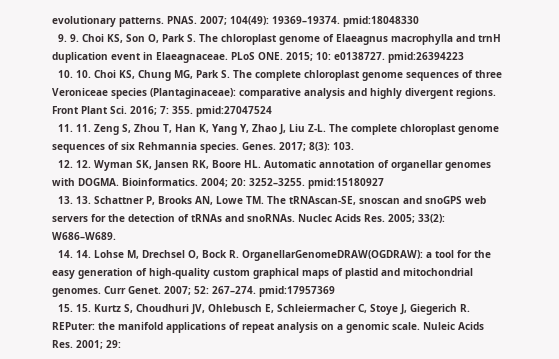evolutionary patterns. PNAS. 2007; 104(49): 19369–19374. pmid:18048330
  9. 9. Choi KS, Son O, Park S. The chloroplast genome of Elaeagnus macrophylla and trnH duplication event in Elaeagnaceae. PLoS ONE. 2015; 10: e0138727. pmid:26394223
  10. 10. Choi KS, Chung MG, Park S. The complete chloroplast genome sequences of three Veroniceae species (Plantaginaceae): comparative analysis and highly divergent regions. Front Plant Sci. 2016; 7: 355. pmid:27047524
  11. 11. Zeng S, Zhou T, Han K, Yang Y, Zhao J, Liu Z-L. The complete chloroplast genome sequences of six Rehmannia species. Genes. 2017; 8(3): 103.
  12. 12. Wyman SK, Jansen RK, Boore HL. Automatic annotation of organellar genomes with DOGMA. Bioinformatics. 2004; 20: 3252–3255. pmid:15180927
  13. 13. Schattner P, Brooks AN, Lowe TM. The tRNAscan-SE, snoscan and snoGPS web servers for the detection of tRNAs and snoRNAs. Nuclec Acids Res. 2005; 33(2): W686–W689.
  14. 14. Lohse M, Drechsel O, Bock R. OrganellarGenomeDRAW(OGDRAW): a tool for the easy generation of high-quality custom graphical maps of plastid and mitochondrial genomes. Curr Genet. 2007; 52: 267–274. pmid:17957369
  15. 15. Kurtz S, Choudhuri JV, Ohlebusch E, Schleiermacher C, Stoye J, Giegerich R. REPuter: the manifold applications of repeat analysis on a genomic scale. Nuleic Acids Res. 2001; 29: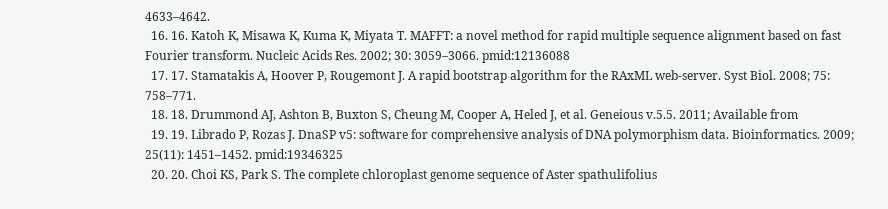4633–4642.
  16. 16. Katoh K, Misawa K, Kuma K, Miyata T. MAFFT: a novel method for rapid multiple sequence alignment based on fast Fourier transform. Nucleic Acids Res. 2002; 30: 3059–3066. pmid:12136088
  17. 17. Stamatakis A, Hoover P, Rougemont J. A rapid bootstrap algorithm for the RAxML web-server. Syst Biol. 2008; 75: 758–771.
  18. 18. Drummond AJ, Ashton B, Buxton S, Cheung M, Cooper A, Heled J, et al. Geneious v.5.5. 2011; Available from
  19. 19. Librado P, Rozas J. DnaSP v5: software for comprehensive analysis of DNA polymorphism data. Bioinformatics. 2009; 25(11): 1451–1452. pmid:19346325
  20. 20. Choi KS, Park S. The complete chloroplast genome sequence of Aster spathulifolius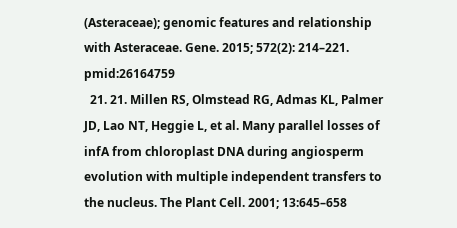(Asteraceae); genomic features and relationship with Asteraceae. Gene. 2015; 572(2): 214–221. pmid:26164759
  21. 21. Millen RS, Olmstead RG, Admas KL, Palmer JD, Lao NT, Heggie L, et al. Many parallel losses of infA from chloroplast DNA during angiosperm evolution with multiple independent transfers to the nucleus. The Plant Cell. 2001; 13:645–658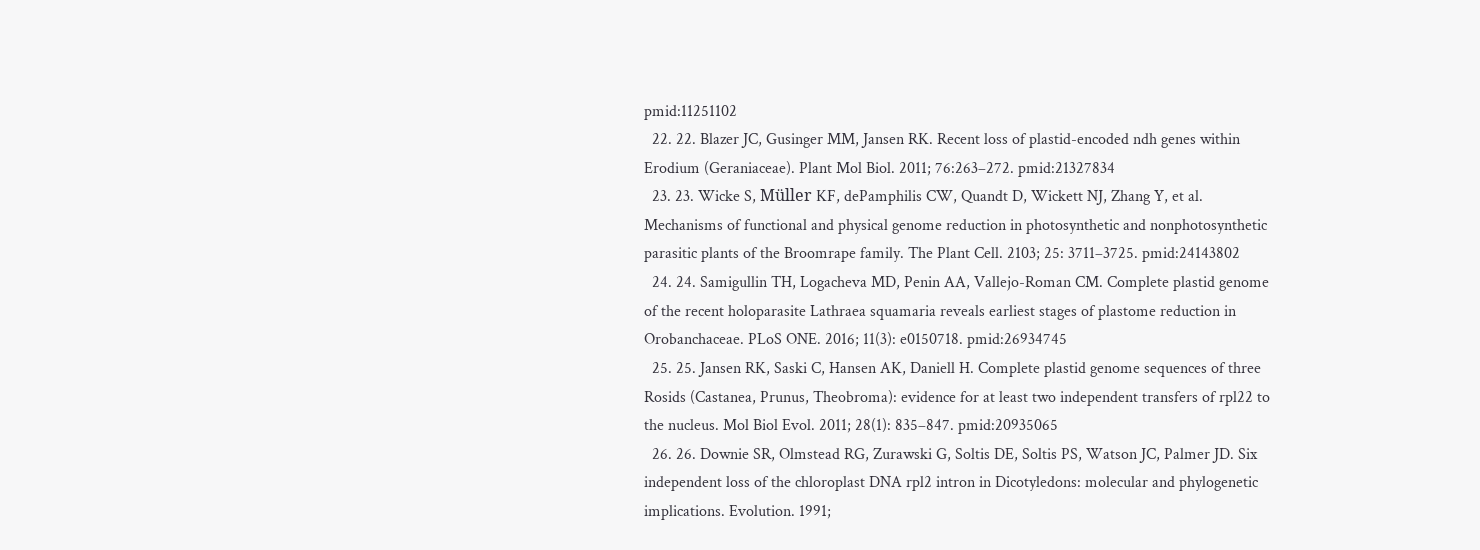pmid:11251102
  22. 22. Blazer JC, Gusinger MM, Jansen RK. Recent loss of plastid-encoded ndh genes within Erodium (Geraniaceae). Plant Mol Biol. 2011; 76:263–272. pmid:21327834
  23. 23. Wicke S, Müller KF, dePamphilis CW, Quandt D, Wickett NJ, Zhang Y, et al. Mechanisms of functional and physical genome reduction in photosynthetic and nonphotosynthetic parasitic plants of the Broomrape family. The Plant Cell. 2103; 25: 3711–3725. pmid:24143802
  24. 24. Samigullin TH, Logacheva MD, Penin AA, Vallejo-Roman CM. Complete plastid genome of the recent holoparasite Lathraea squamaria reveals earliest stages of plastome reduction in Orobanchaceae. PLoS ONE. 2016; 11(3): e0150718. pmid:26934745
  25. 25. Jansen RK, Saski C, Hansen AK, Daniell H. Complete plastid genome sequences of three Rosids (Castanea, Prunus, Theobroma): evidence for at least two independent transfers of rpl22 to the nucleus. Mol Biol Evol. 2011; 28(1): 835–847. pmid:20935065
  26. 26. Downie SR, Olmstead RG, Zurawski G, Soltis DE, Soltis PS, Watson JC, Palmer JD. Six independent loss of the chloroplast DNA rpl2 intron in Dicotyledons: molecular and phylogenetic implications. Evolution. 1991;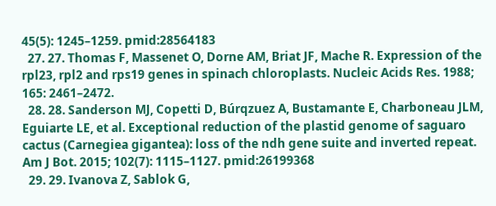45(5): 1245–1259. pmid:28564183
  27. 27. Thomas F, Massenet O, Dorne AM, Briat JF, Mache R. Expression of the rpl23, rpl2 and rps19 genes in spinach chloroplasts. Nucleic Acids Res. 1988; 165: 2461–2472.
  28. 28. Sanderson MJ, Copetti D, Búrqzuez A, Bustamante E, Charboneau JLM, Eguiarte LE, et al. Exceptional reduction of the plastid genome of saguaro cactus (Carnegiea gigantea): loss of the ndh gene suite and inverted repeat. Am J Bot. 2015; 102(7): 1115–1127. pmid:26199368
  29. 29. Ivanova Z, Sablok G,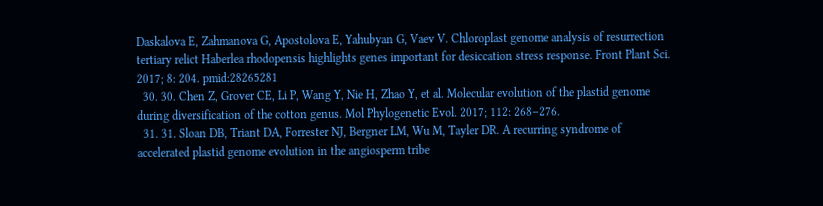Daskalova E, Zahmanova G, Apostolova E, Yahubyan G, Vaev V. Chloroplast genome analysis of resurrection tertiary relict Haberlea rhodopensis highlights genes important for desiccation stress response. Front Plant Sci. 2017; 8: 204. pmid:28265281
  30. 30. Chen Z, Grover CE, Li P, Wang Y, Nie H, Zhao Y, et al. Molecular evolution of the plastid genome during diversification of the cotton genus. Mol Phylogenetic Evol. 2017; 112: 268–276.
  31. 31. Sloan DB, Triant DA, Forrester NJ, Bergner LM, Wu M, Tayler DR. A recurring syndrome of accelerated plastid genome evolution in the angiosperm tribe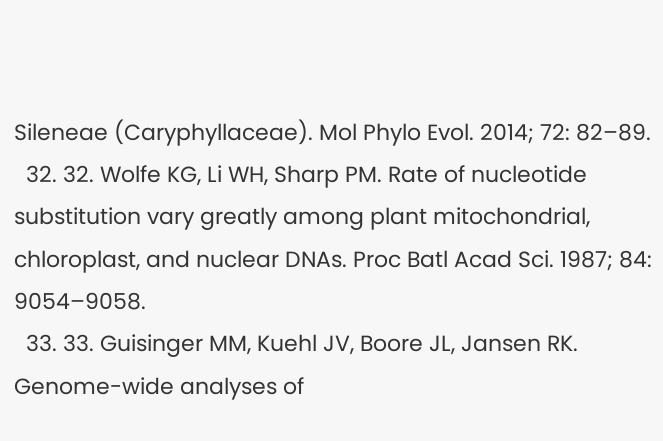Sileneae (Caryphyllaceae). Mol Phylo Evol. 2014; 72: 82–89.
  32. 32. Wolfe KG, Li WH, Sharp PM. Rate of nucleotide substitution vary greatly among plant mitochondrial, chloroplast, and nuclear DNAs. Proc Batl Acad Sci. 1987; 84: 9054–9058.
  33. 33. Guisinger MM, Kuehl JV, Boore JL, Jansen RK. Genome-wide analyses of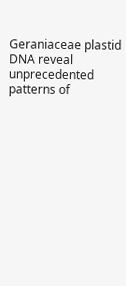Geraniaceae plastid DNA reveal unprecedented patterns of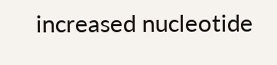increased nucleotide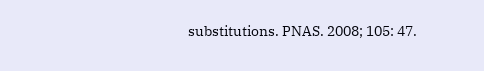substitutions. PNAS. 2008; 105: 47.